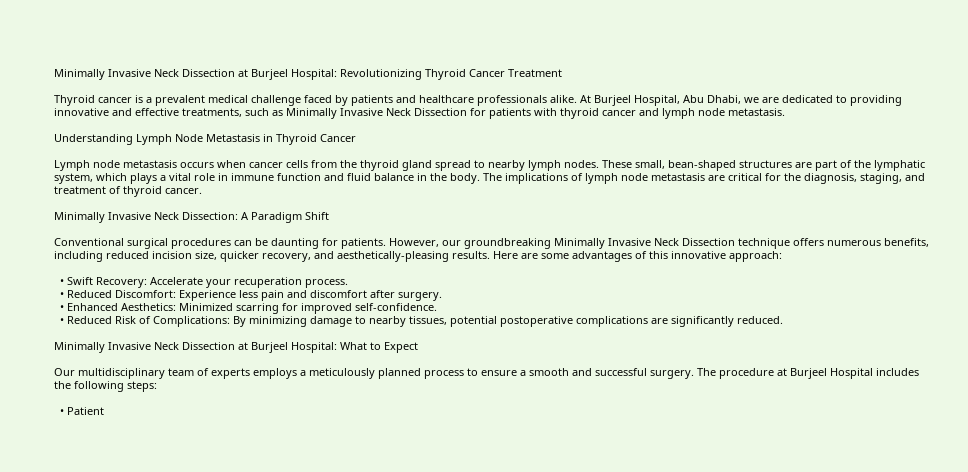Minimally Invasive Neck Dissection at Burjeel Hospital: Revolutionizing Thyroid Cancer Treatment

Thyroid cancer is a prevalent medical challenge faced by patients and healthcare professionals alike. At Burjeel Hospital, Abu Dhabi, we are dedicated to providing innovative and effective treatments, such as Minimally Invasive Neck Dissection for patients with thyroid cancer and lymph node metastasis.

Understanding Lymph Node Metastasis in Thyroid Cancer

Lymph node metastasis occurs when cancer cells from the thyroid gland spread to nearby lymph nodes. These small, bean-shaped structures are part of the lymphatic system, which plays a vital role in immune function and fluid balance in the body. The implications of lymph node metastasis are critical for the diagnosis, staging, and treatment of thyroid cancer.

Minimally Invasive Neck Dissection: A Paradigm Shift

Conventional surgical procedures can be daunting for patients. However, our groundbreaking Minimally Invasive Neck Dissection technique offers numerous benefits, including reduced incision size, quicker recovery, and aesthetically-pleasing results. Here are some advantages of this innovative approach:

  • Swift Recovery: Accelerate your recuperation process.
  • Reduced Discomfort: Experience less pain and discomfort after surgery.
  • Enhanced Aesthetics: Minimized scarring for improved self-confidence.
  • Reduced Risk of Complications: By minimizing damage to nearby tissues, potential postoperative complications are significantly reduced.

Minimally Invasive Neck Dissection at Burjeel Hospital: What to Expect

Our multidisciplinary team of experts employs a meticulously planned process to ensure a smooth and successful surgery. The procedure at Burjeel Hospital includes the following steps:

  • Patient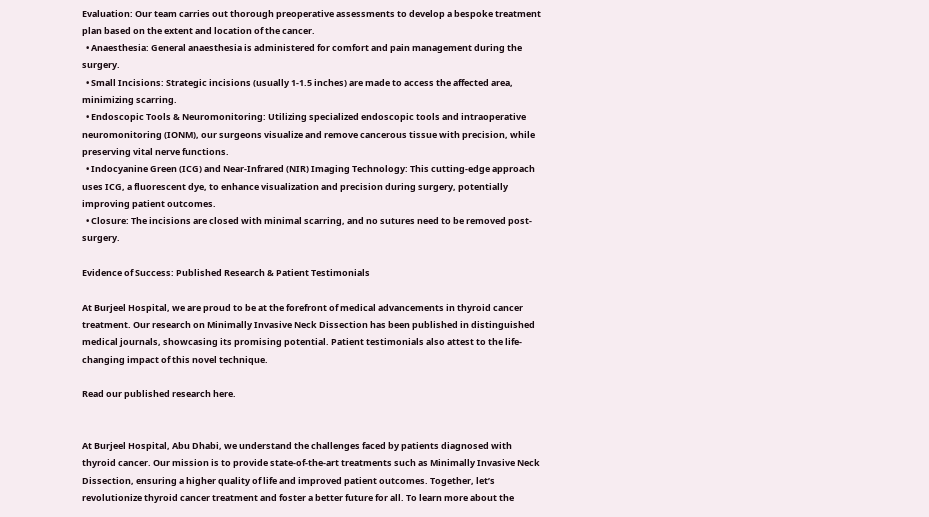Evaluation: Our team carries out thorough preoperative assessments to develop a bespoke treatment plan based on the extent and location of the cancer.
  • Anaesthesia: General anaesthesia is administered for comfort and pain management during the surgery.
  • Small Incisions: Strategic incisions (usually 1-1.5 inches) are made to access the affected area, minimizing scarring.
  • Endoscopic Tools & Neuromonitoring: Utilizing specialized endoscopic tools and intraoperative neuromonitoring (IONM), our surgeons visualize and remove cancerous tissue with precision, while preserving vital nerve functions.
  • Indocyanine Green (ICG) and Near-Infrared (NIR) Imaging Technology: This cutting-edge approach uses ICG, a fluorescent dye, to enhance visualization and precision during surgery, potentially improving patient outcomes.
  • Closure: The incisions are closed with minimal scarring, and no sutures need to be removed post-surgery.

Evidence of Success: Published Research & Patient Testimonials

At Burjeel Hospital, we are proud to be at the forefront of medical advancements in thyroid cancer treatment. Our research on Minimally Invasive Neck Dissection has been published in distinguished medical journals, showcasing its promising potential. Patient testimonials also attest to the life-changing impact of this novel technique.

Read our published research here.


At Burjeel Hospital, Abu Dhabi, we understand the challenges faced by patients diagnosed with thyroid cancer. Our mission is to provide state-of-the-art treatments such as Minimally Invasive Neck Dissection, ensuring a higher quality of life and improved patient outcomes. Together, let’s revolutionize thyroid cancer treatment and foster a better future for all. To learn more about the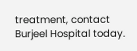treatment, contact Burjeel Hospital today.